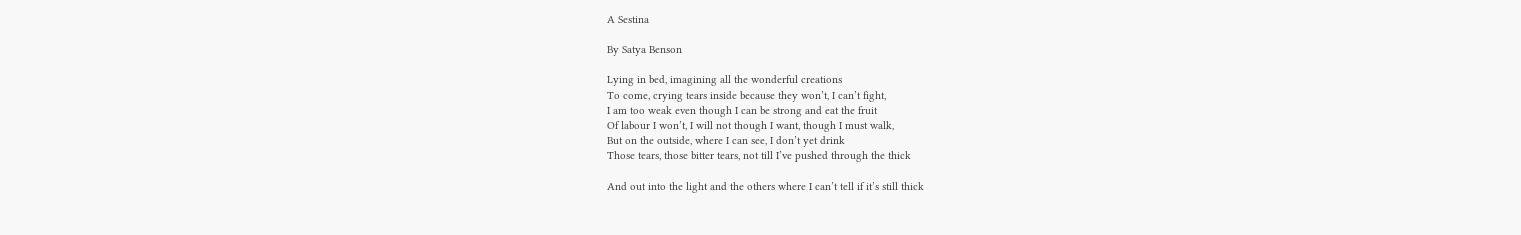A Sestina

By Satya Benson

Lying in bed, imagining all the wonderful creations
To come, crying tears inside because they won’t, I can’t fight,
I am too weak even though I can be strong and eat the fruit
Of labour I won’t, I will not though I want, though I must walk,
But on the outside, where I can see, I don’t yet drink
Those tears, those bitter tears, not till I’ve pushed through the thick

And out into the light and the others where I can’t tell if it’s still thick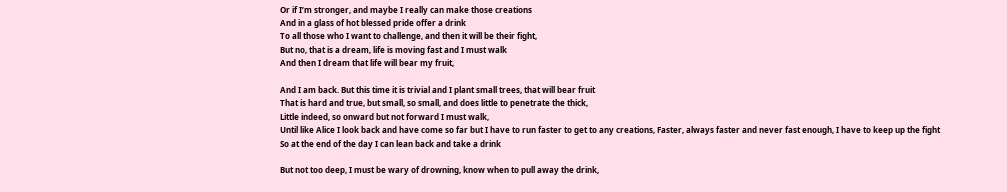Or if I’m stronger, and maybe I really can make those creations
And in a glass of hot blessed pride offer a drink
To all those who I want to challenge, and then it will be their fight,
But no, that is a dream, life is moving fast and I must walk
And then I dream that life will bear my fruit,

And I am back. But this time it is trivial and I plant small trees, that will bear fruit
That is hard and true, but small, so small, and does little to penetrate the thick,
Little indeed, so onward but not forward I must walk,
Until like Alice I look back and have come so far but I have to run faster to get to any creations, Faster, always faster and never fast enough, I have to keep up the fight
So at the end of the day I can lean back and take a drink

But not too deep, I must be wary of drowning, know when to pull away the drink,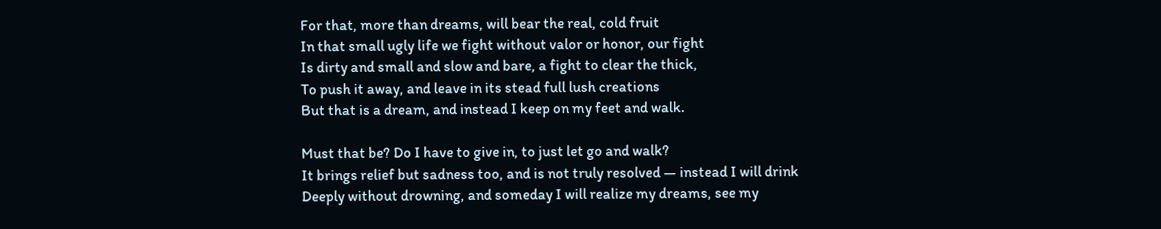For that, more than dreams, will bear the real, cold fruit
In that small ugly life we fight without valor or honor, our fight
Is dirty and small and slow and bare, a fight to clear the thick,
To push it away, and leave in its stead full lush creations
But that is a dream, and instead I keep on my feet and walk.

Must that be? Do I have to give in, to just let go and walk?
It brings relief but sadness too, and is not truly resolved — instead I will drink
Deeply without drowning, and someday I will realize my dreams, see my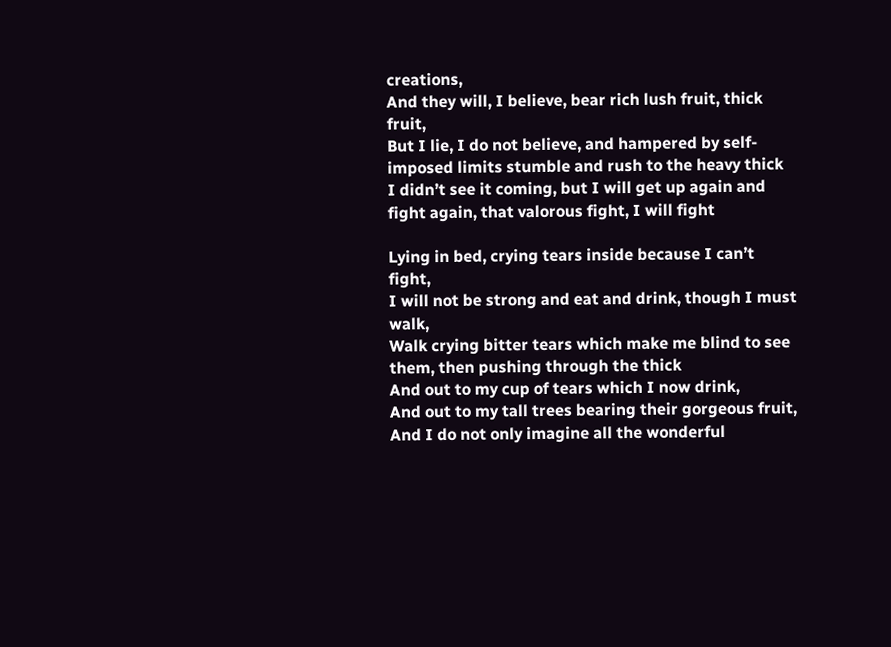creations,
And they will, I believe, bear rich lush fruit, thick fruit,
But I lie, I do not believe, and hampered by self-imposed limits stumble and rush to the heavy thick
I didn’t see it coming, but I will get up again and fight again, that valorous fight, I will fight

Lying in bed, crying tears inside because I can’t fight,
I will not be strong and eat and drink, though I must walk,
Walk crying bitter tears which make me blind to see them, then pushing through the thick
And out to my cup of tears which I now drink,
And out to my tall trees bearing their gorgeous fruit,
And I do not only imagine all the wonderful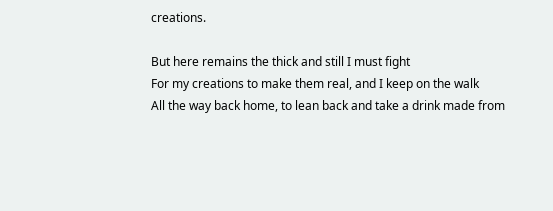creations.

But here remains the thick and still I must fight
For my creations to make them real, and I keep on the walk
All the way back home, to lean back and take a drink made from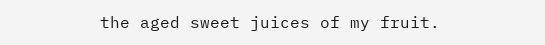the aged sweet juices of my fruit.